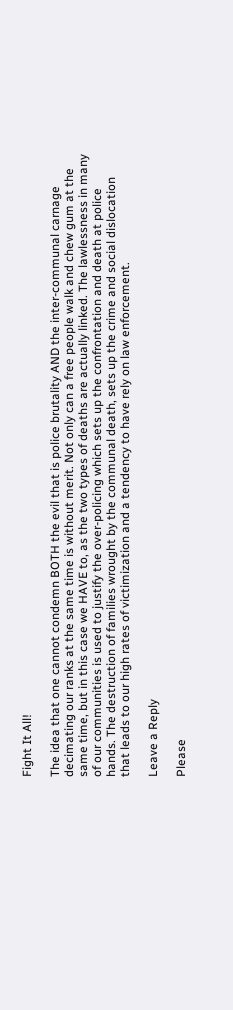Fight It All!

The idea that one cannot condemn BOTH the evil that is police brutality AND the inter-communal carnage decimating our ranks at the same time is without merit. Not only can a free people walk and chew gum at the same time, but in this case we HAVE to, as the two types of deaths are actually linked. The lawlessness in many of our communities is used to justify the over-policing which sets up the confrontation and death at police hands. The destruction of families wrought by the communal death, sets up the crime and social dislocation that leads to our high rates of victimization and a tendency to have rely on law enforcement.

Leave a Reply

Please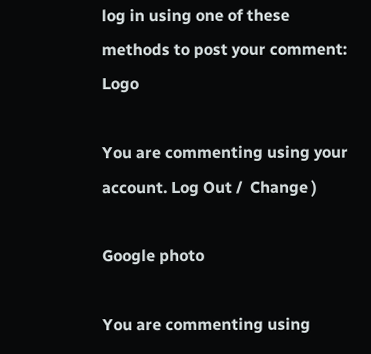log in using one of these methods to post your comment: Logo

You are commenting using your account. Log Out /  Change )

Google photo

You are commenting using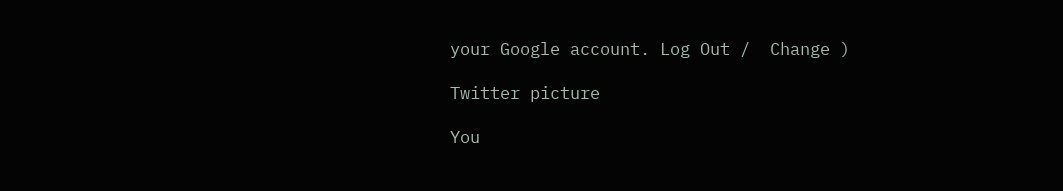your Google account. Log Out /  Change )

Twitter picture

You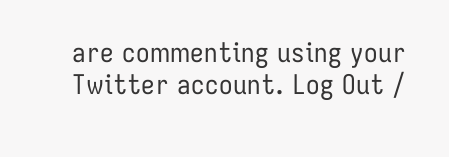are commenting using your Twitter account. Log Out /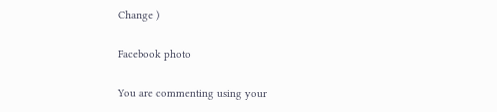Change )

Facebook photo

You are commenting using your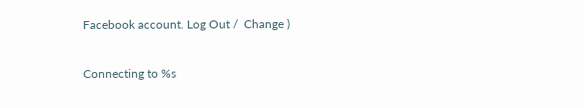Facebook account. Log Out /  Change )

Connecting to %s